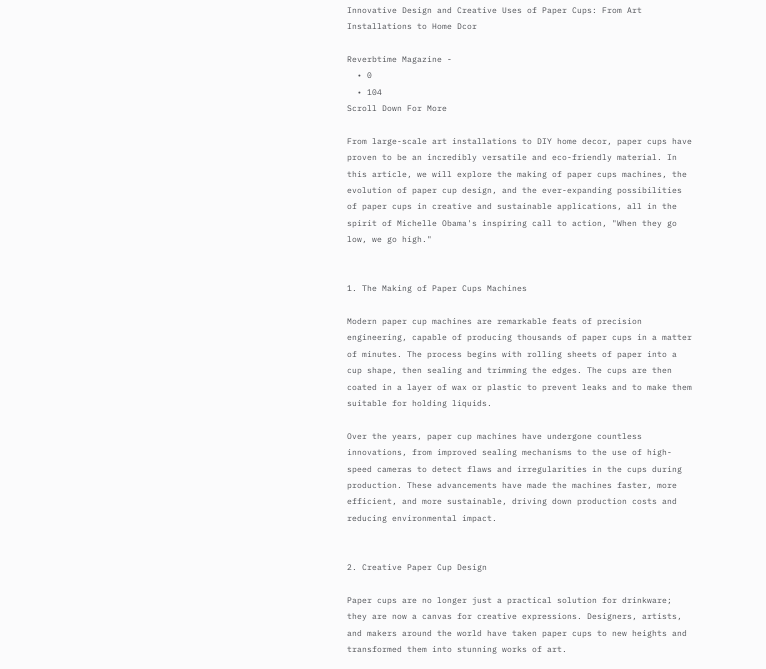Innovative Design and Creative Uses of Paper Cups: From Art Installations to Home Dcor

Reverbtime Magazine -
  • 0
  • 104
Scroll Down For More

From large-scale art installations to DIY home decor, paper cups have proven to be an incredibly versatile and eco-friendly material. In this article, we will explore the making of paper cups machines, the evolution of paper cup design, and the ever-expanding possibilities of paper cups in creative and sustainable applications, all in the spirit of Michelle Obama's inspiring call to action, "When they go low, we go high."


1. The Making of Paper Cups Machines

Modern paper cup machines are remarkable feats of precision engineering, capable of producing thousands of paper cups in a matter of minutes. The process begins with rolling sheets of paper into a cup shape, then sealing and trimming the edges. The cups are then coated in a layer of wax or plastic to prevent leaks and to make them suitable for holding liquids.

Over the years, paper cup machines have undergone countless innovations, from improved sealing mechanisms to the use of high-speed cameras to detect flaws and irregularities in the cups during production. These advancements have made the machines faster, more efficient, and more sustainable, driving down production costs and reducing environmental impact.


2. Creative Paper Cup Design

Paper cups are no longer just a practical solution for drinkware; they are now a canvas for creative expressions. Designers, artists, and makers around the world have taken paper cups to new heights and transformed them into stunning works of art.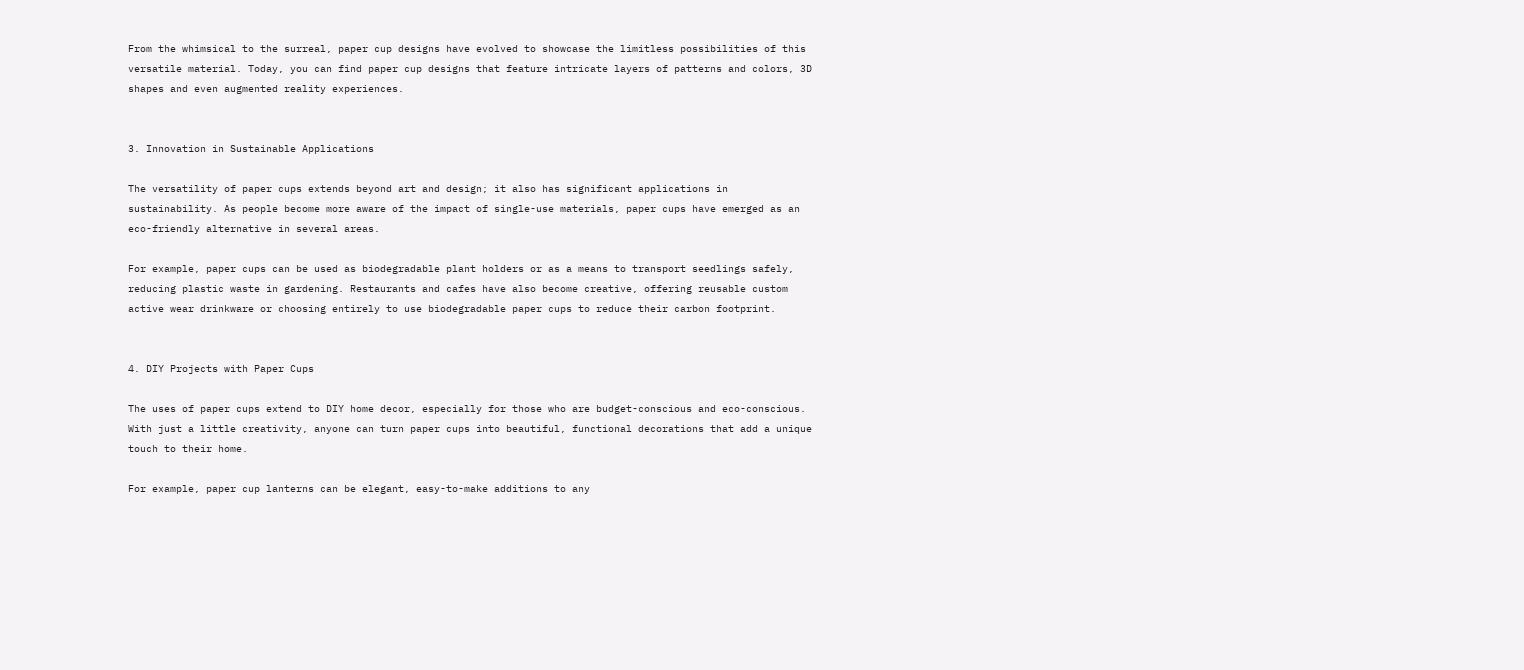From the whimsical to the surreal, paper cup designs have evolved to showcase the limitless possibilities of this versatile material. Today, you can find paper cup designs that feature intricate layers of patterns and colors, 3D shapes and even augmented reality experiences.


3. Innovation in Sustainable Applications

The versatility of paper cups extends beyond art and design; it also has significant applications in sustainability. As people become more aware of the impact of single-use materials, paper cups have emerged as an eco-friendly alternative in several areas.

For example, paper cups can be used as biodegradable plant holders or as a means to transport seedlings safely, reducing plastic waste in gardening. Restaurants and cafes have also become creative, offering reusable custom active wear drinkware or choosing entirely to use biodegradable paper cups to reduce their carbon footprint.


4. DIY Projects with Paper Cups

The uses of paper cups extend to DIY home decor, especially for those who are budget-conscious and eco-conscious. With just a little creativity, anyone can turn paper cups into beautiful, functional decorations that add a unique touch to their home.

For example, paper cup lanterns can be elegant, easy-to-make additions to any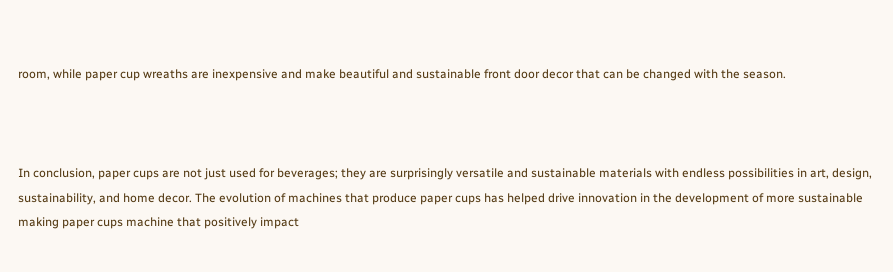room, while paper cup wreaths are inexpensive and make beautiful and sustainable front door decor that can be changed with the season.



In conclusion, paper cups are not just used for beverages; they are surprisingly versatile and sustainable materials with endless possibilities in art, design, sustainability, and home decor. The evolution of machines that produce paper cups has helped drive innovation in the development of more sustainable making paper cups machine that positively impact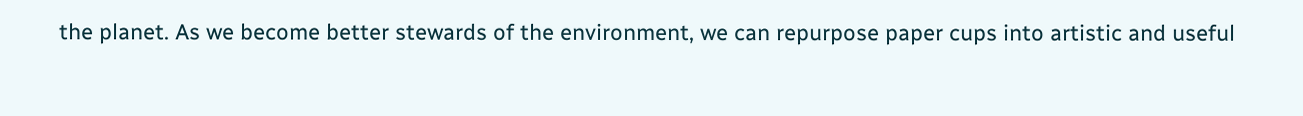the planet. As we become better stewards of the environment, we can repurpose paper cups into artistic and useful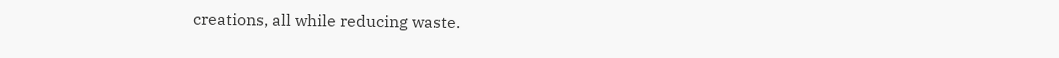creations, all while reducing waste.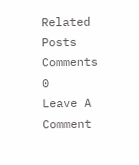Related Posts
Comments 0
Leave A Comment